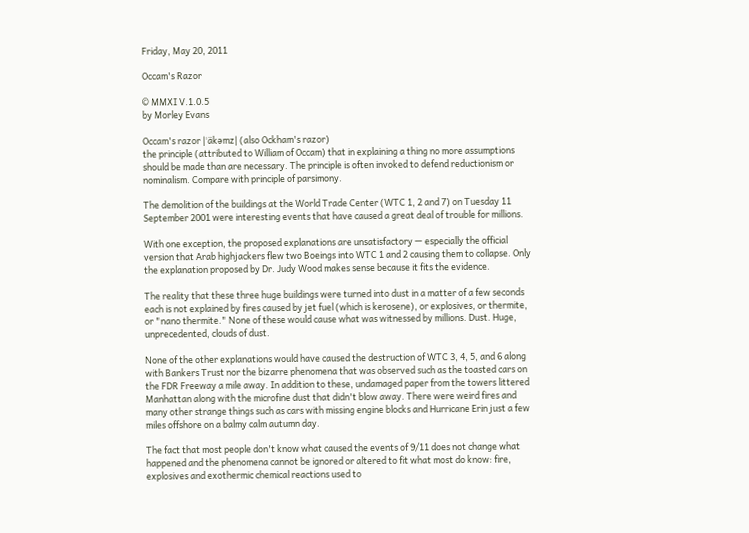Friday, May 20, 2011

Occam's Razor

© MMXI V.1.0.5
by Morley Evans

Occam's razor |ˈäkəmz| (also Ockham's razor)
the principle (attributed to William of Occam) that in explaining a thing no more assumptions should be made than are necessary. The principle is often invoked to defend reductionism or nominalism. Compare with principle of parsimony.

The demolition of the buildings at the World Trade Center (WTC 1, 2 and 7) on Tuesday 11 September 2001 were interesting events that have caused a great deal of trouble for millions.

With one exception, the proposed explanations are unsatisfactory — especially the official version that Arab highjackers flew two Boeings into WTC 1 and 2 causing them to collapse. Only the explanation proposed by Dr. Judy Wood makes sense because it fits the evidence.

The reality that these three huge buildings were turned into dust in a matter of a few seconds each is not explained by fires caused by jet fuel (which is kerosene), or explosives, or thermite, or "nano thermite." None of these would cause what was witnessed by millions. Dust. Huge, unprecedented, clouds of dust.

None of the other explanations would have caused the destruction of WTC 3, 4, 5, and 6 along with Bankers Trust nor the bizarre phenomena that was observed such as the toasted cars on the FDR Freeway a mile away. In addition to these, undamaged paper from the towers littered Manhattan along with the microfine dust that didn't blow away. There were weird fires and many other strange things such as cars with missing engine blocks and Hurricane Erin just a few miles offshore on a balmy calm autumn day.

The fact that most people don't know what caused the events of 9/11 does not change what happened and the phenomena cannot be ignored or altered to fit what most do know: fire, explosives and exothermic chemical reactions used to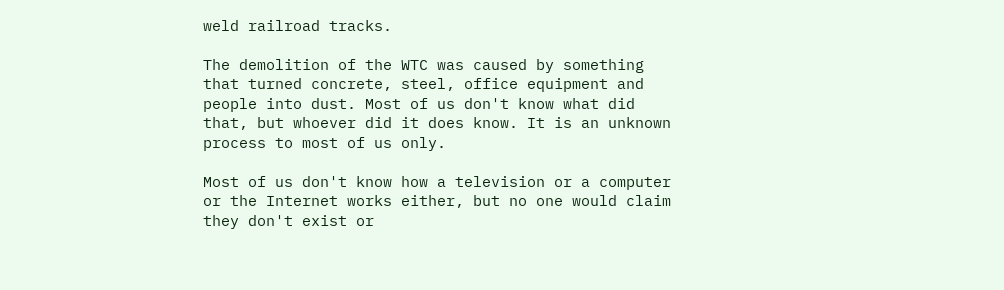weld railroad tracks.

The demolition of the WTC was caused by something that turned concrete, steel, office equipment and people into dust. Most of us don't know what did that, but whoever did it does know. It is an unknown process to most of us only.

Most of us don't know how a television or a computer or the Internet works either, but no one would claim they don't exist or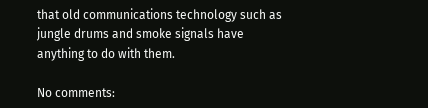that old communications technology such as jungle drums and smoke signals have anything to do with them.

No comments: